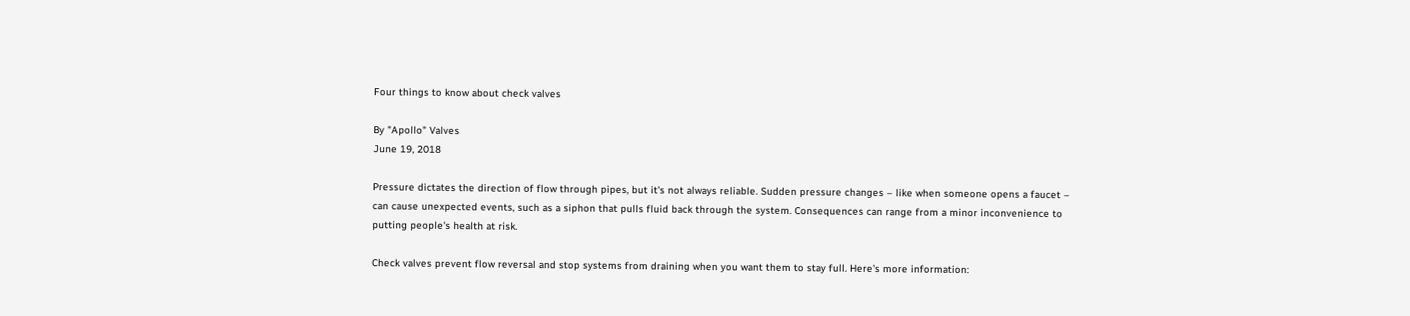Four things to know about check valves

By "Apollo" Valves
June 19, 2018

Pressure dictates the direction of flow through pipes, but it's not always reliable. Sudden pressure changes – like when someone opens a faucet – can cause unexpected events, such as a siphon that pulls fluid back through the system. Consequences can range from a minor inconvenience to putting people's health at risk.

Check valves prevent flow reversal and stop systems from draining when you want them to stay full. Here's more information: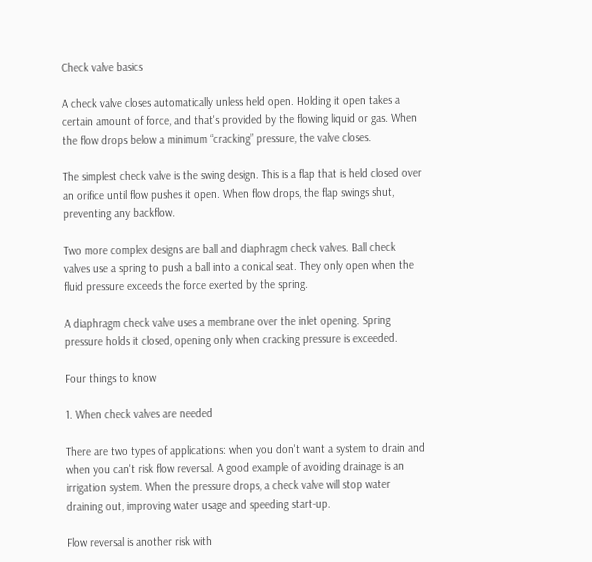Check valve basics

A check valve closes automatically unless held open. Holding it open takes a certain amount of force, and that's provided by the flowing liquid or gas. When the flow drops below a minimum “cracking” pressure, the valve closes.

The simplest check valve is the swing design. This is a flap that is held closed over an orifice until flow pushes it open. When flow drops, the flap swings shut, preventing any backflow.

Two more complex designs are ball and diaphragm check valves. Ball check valves use a spring to push a ball into a conical seat. They only open when the fluid pressure exceeds the force exerted by the spring.

A diaphragm check valve uses a membrane over the inlet opening. Spring pressure holds it closed, opening only when cracking pressure is exceeded.

Four things to know

1. When check valves are needed

There are two types of applications: when you don't want a system to drain and when you can't risk flow reversal. A good example of avoiding drainage is an irrigation system. When the pressure drops, a check valve will stop water draining out, improving water usage and speeding start-up.

Flow reversal is another risk with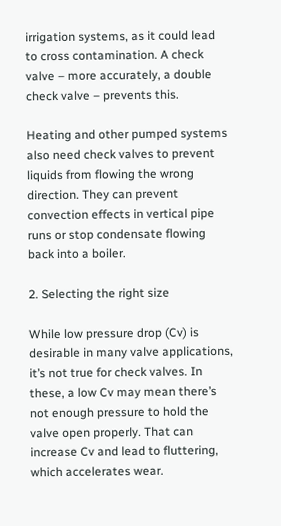irrigation systems, as it could lead to cross contamination. A check valve – more accurately, a double check valve – prevents this.

Heating and other pumped systems also need check valves to prevent liquids from flowing the wrong direction. They can prevent convection effects in vertical pipe runs or stop condensate flowing back into a boiler.

2. Selecting the right size

While low pressure drop (Cv) is desirable in many valve applications, it’s not true for check valves. In these, a low Cv may mean there’s not enough pressure to hold the valve open properly. That can increase Cv and lead to fluttering, which accelerates wear.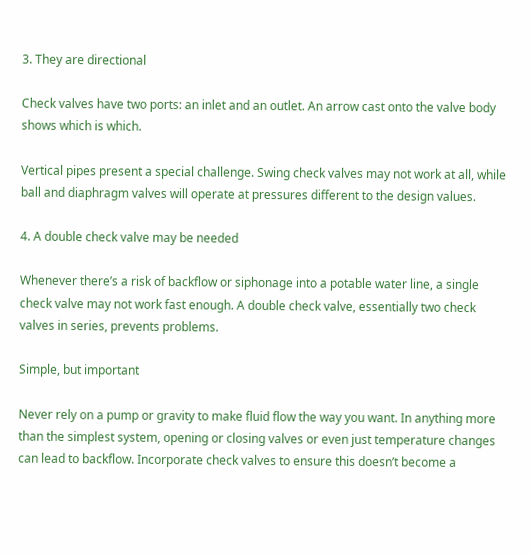3. They are directional

Check valves have two ports: an inlet and an outlet. An arrow cast onto the valve body shows which is which.

Vertical pipes present a special challenge. Swing check valves may not work at all, while ball and diaphragm valves will operate at pressures different to the design values.

4. A double check valve may be needed

Whenever there’s a risk of backflow or siphonage into a potable water line, a single check valve may not work fast enough. A double check valve, essentially two check valves in series, prevents problems.

Simple, but important

Never rely on a pump or gravity to make fluid flow the way you want. In anything more than the simplest system, opening or closing valves or even just temperature changes can lead to backflow. Incorporate check valves to ensure this doesn’t become a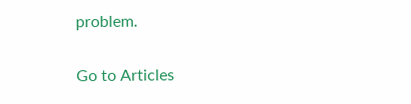problem.

Go to Articles